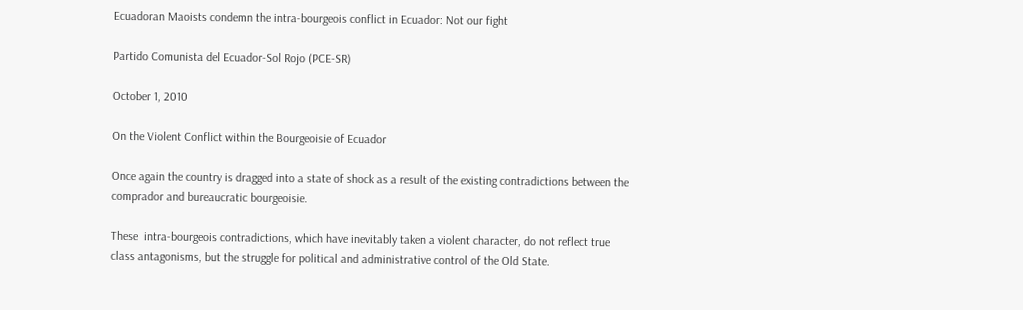Ecuadoran Maoists condemn the intra-bourgeois conflict in Ecuador: Not our fight

Partido Comunista del Ecuador-Sol Rojo (PCE-SR)

October 1, 2010

On the Violent Conflict within the Bourgeoisie of Ecuador

Once again the country is dragged into a state of shock as a result of the existing contradictions between the comprador and bureaucratic bourgeoisie.

These  intra-bourgeois contradictions, which have inevitably taken a violent character, do not reflect true class antagonisms, but the struggle for political and administrative control of the Old State.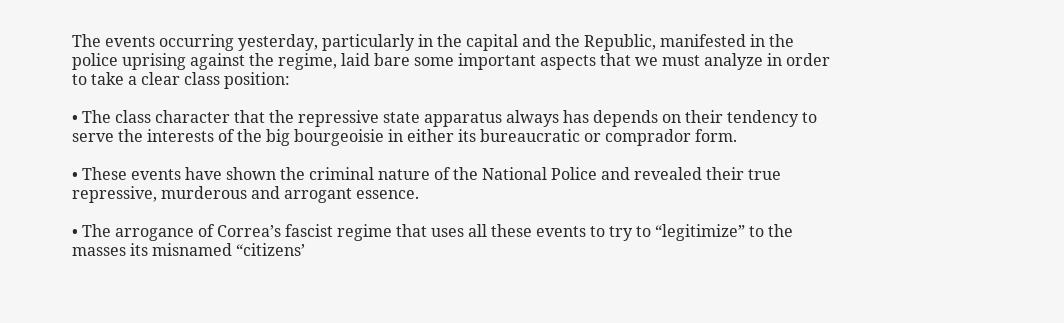The events occurring yesterday, particularly in the capital and the Republic, manifested in the police uprising against the regime, laid bare some important aspects that we must analyze in order to take a clear class position:

• The class character that the repressive state apparatus always has depends on their tendency to serve the interests of the big bourgeoisie in either its bureaucratic or comprador form.

• These events have shown the criminal nature of the National Police and revealed their true repressive, murderous and arrogant essence.

• The arrogance of Correa’s fascist regime that uses all these events to try to “legitimize” to the masses its misnamed “citizens’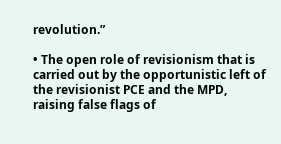revolution.”

• The open role of revisionism that is carried out by the opportunistic left of the revisionist PCE and the MPD, raising false flags of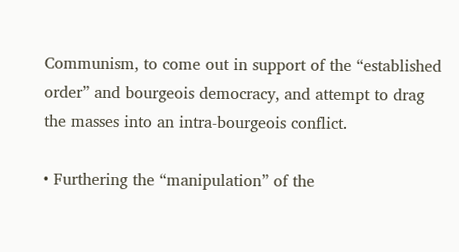Communism, to come out in support of the “established order” and bourgeois democracy, and attempt to drag the masses into an intra-bourgeois conflict.

• Furthering the “manipulation” of the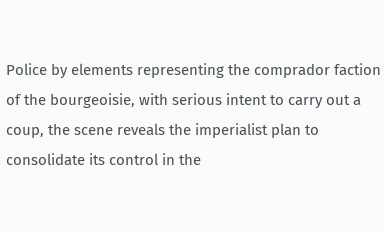Police by elements representing the comprador faction of the bourgeoisie, with serious intent to carry out a coup, the scene reveals the imperialist plan to consolidate its control in the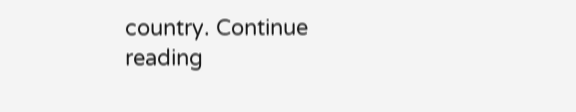country. Continue reading